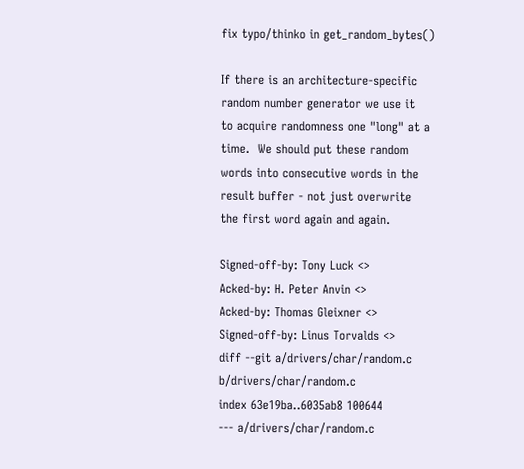fix typo/thinko in get_random_bytes()

If there is an architecture-specific random number generator we use it
to acquire randomness one "long" at a time.  We should put these random
words into consecutive words in the result buffer - not just overwrite
the first word again and again.

Signed-off-by: Tony Luck <>
Acked-by: H. Peter Anvin <>
Acked-by: Thomas Gleixner <>
Signed-off-by: Linus Torvalds <>
diff --git a/drivers/char/random.c b/drivers/char/random.c
index 63e19ba..6035ab8 100644
--- a/drivers/char/random.c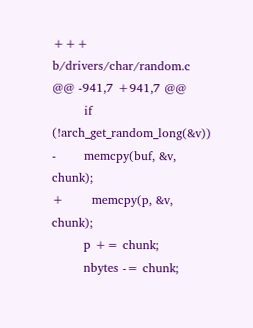+++ b/drivers/char/random.c
@@ -941,7 +941,7 @@
        if (!arch_get_random_long(&v))
-       memcpy(buf, &v, chunk);
+       memcpy(p, &v, chunk);
        p += chunk;
        nbytes -= chunk;